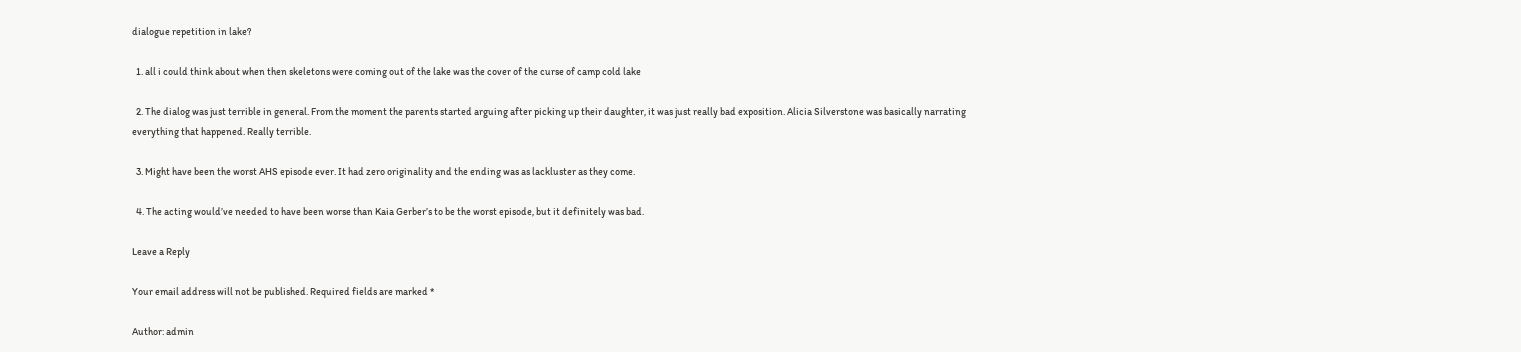dialogue repetition in lake?

  1. all i could think about when then skeletons were coming out of the lake was the cover of the curse of camp cold lake

  2. The dialog was just terrible in general. From the moment the parents started arguing after picking up their daughter, it was just really bad exposition. Alicia Silverstone was basically narrating everything that happened. Really terrible.

  3. Might have been the worst AHS episode ever. It had zero originality and the ending was as lackluster as they come.

  4. The acting would’ve needed to have been worse than Kaia Gerber’s to be the worst episode, but it definitely was bad.

Leave a Reply

Your email address will not be published. Required fields are marked *

Author: admin